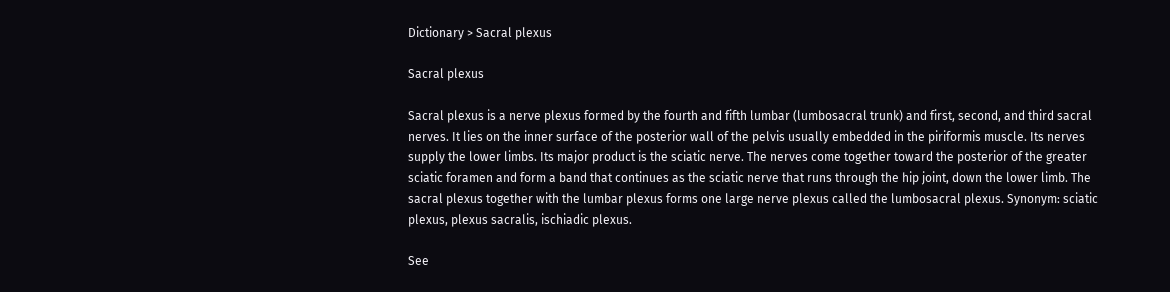Dictionary > Sacral plexus

Sacral plexus

Sacral plexus is a nerve plexus formed by the fourth and fifth lumbar (lumbosacral trunk) and first, second, and third sacral nerves. It lies on the inner surface of the posterior wall of the pelvis usually embedded in the piriformis muscle. Its nerves supply the lower limbs. Its major product is the sciatic nerve. The nerves come together toward the posterior of the greater sciatic foramen and form a band that continues as the sciatic nerve that runs through the hip joint, down the lower limb. The sacral plexus together with the lumbar plexus forms one large nerve plexus called the lumbosacral plexus. Synonym: sciatic plexus, plexus sacralis, ischiadic plexus.

See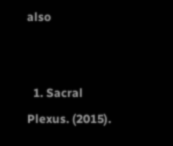also


  1. Sacral Plexus. (2015).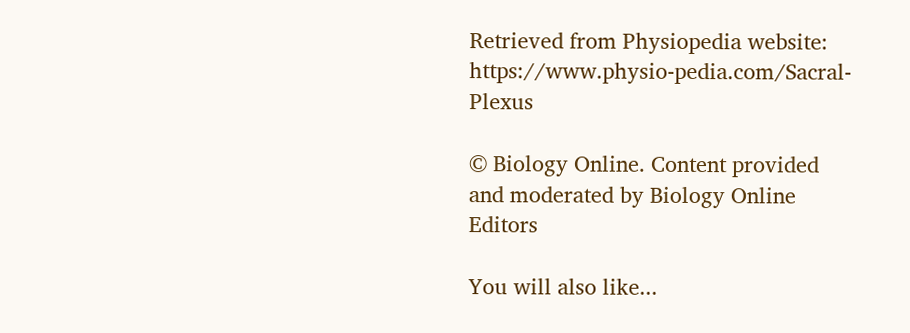Retrieved from Physiopedia website: https://www.physio-pedia.com/Sacral-Plexus

© Biology Online. Content provided and moderated by Biology Online Editors

You will also like...